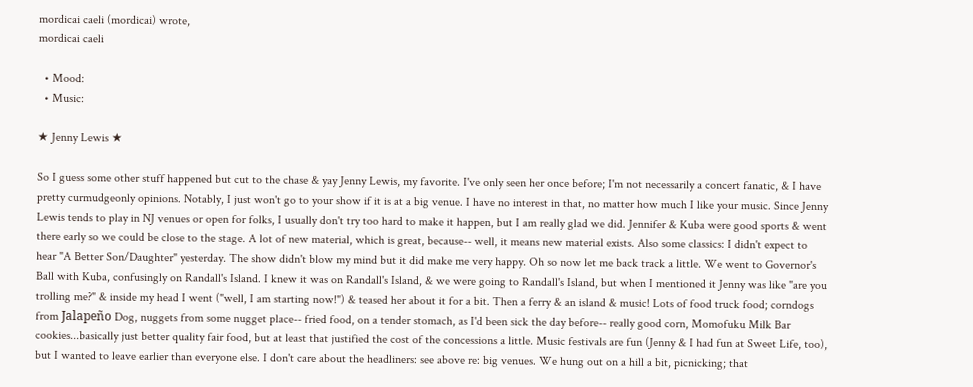mordicai caeli (mordicai) wrote,
mordicai caeli

  • Mood:
  • Music:

★ Jenny Lewis ★

So I guess some other stuff happened but cut to the chase & yay Jenny Lewis, my favorite. I've only seen her once before; I'm not necessarily a concert fanatic, & I have pretty curmudgeonly opinions. Notably, I just won't go to your show if it is at a big venue. I have no interest in that, no matter how much I like your music. Since Jenny Lewis tends to play in NJ venues or open for folks, I usually don't try too hard to make it happen, but I am really glad we did. Jennifer & Kuba were good sports & went there early so we could be close to the stage. A lot of new material, which is great, because-- well, it means new material exists. Also some classics: I didn't expect to hear "A Better Son/Daughter" yesterday. The show didn't blow my mind but it did make me very happy. Oh so now let me back track a little. We went to Governor's Ball with Kuba, confusingly on Randall's Island. I knew it was on Randall's Island, & we were going to Randall's Island, but when I mentioned it Jenny was like "are you trolling me?" & inside my head I went ("well, I am starting now!") & teased her about it for a bit. Then a ferry & an island & music! Lots of food truck food; corndogs from Jalapeño Dog, nuggets from some nugget place-- fried food, on a tender stomach, as I'd been sick the day before-- really good corn, Momofuku Milk Bar cookies...basically just better quality fair food, but at least that justified the cost of the concessions a little. Music festivals are fun (Jenny & I had fun at Sweet Life, too), but I wanted to leave earlier than everyone else. I don't care about the headliners: see above re: big venues. We hung out on a hill a bit, picnicking; that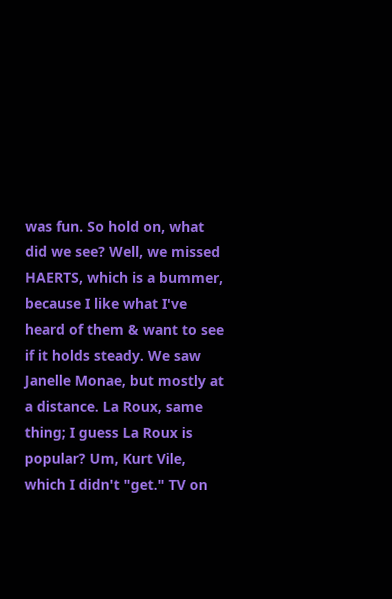was fun. So hold on, what did we see? Well, we missed HAERTS, which is a bummer, because I like what I've heard of them & want to see if it holds steady. We saw Janelle Monae, but mostly at a distance. La Roux, same thing; I guess La Roux is popular? Um, Kurt Vile, which I didn't "get." TV on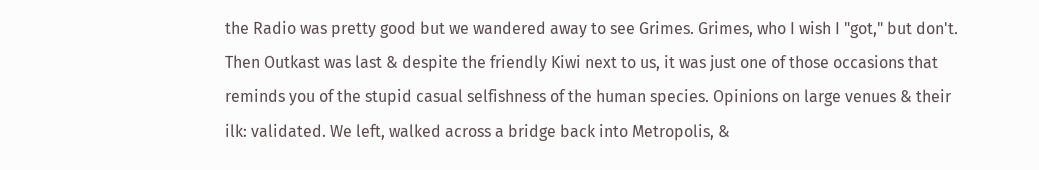the Radio was pretty good but we wandered away to see Grimes. Grimes, who I wish I "got," but don't. Then Outkast was last & despite the friendly Kiwi next to us, it was just one of those occasions that reminds you of the stupid casual selfishness of the human species. Opinions on large venues & their ilk: validated. We left, walked across a bridge back into Metropolis, &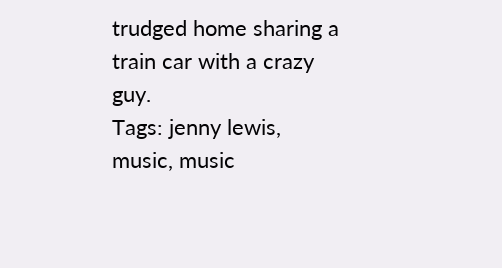trudged home sharing a train car with a crazy guy.
Tags: jenny lewis, music, music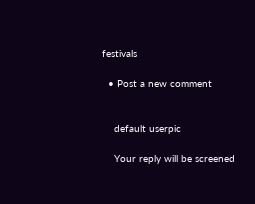festivals

  • Post a new comment


    default userpic

    Your reply will be screened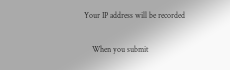Your IP address will be recorded

    When you submit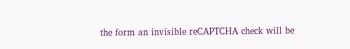the form an invisible reCAPTCHA check will be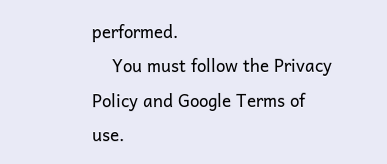performed.
    You must follow the Privacy Policy and Google Terms of use.